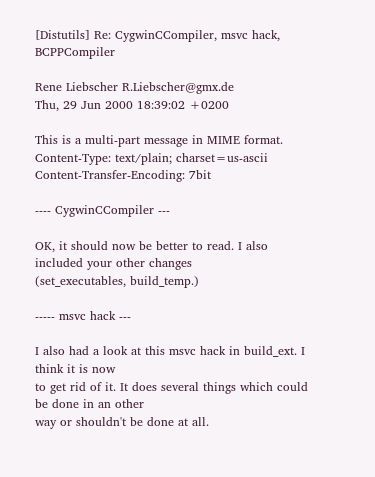[Distutils] Re: CygwinCCompiler, msvc hack, BCPPCompiler

Rene Liebscher R.Liebscher@gmx.de
Thu, 29 Jun 2000 18:39:02 +0200

This is a multi-part message in MIME format.
Content-Type: text/plain; charset=us-ascii
Content-Transfer-Encoding: 7bit

---- CygwinCCompiler ---

OK, it should now be better to read. I also included your other changes
(set_executables, build_temp.)

----- msvc hack ---

I also had a look at this msvc hack in build_ext. I think it is now
to get rid of it. It does several things which could be done in an other
way or shouldn't be done at all.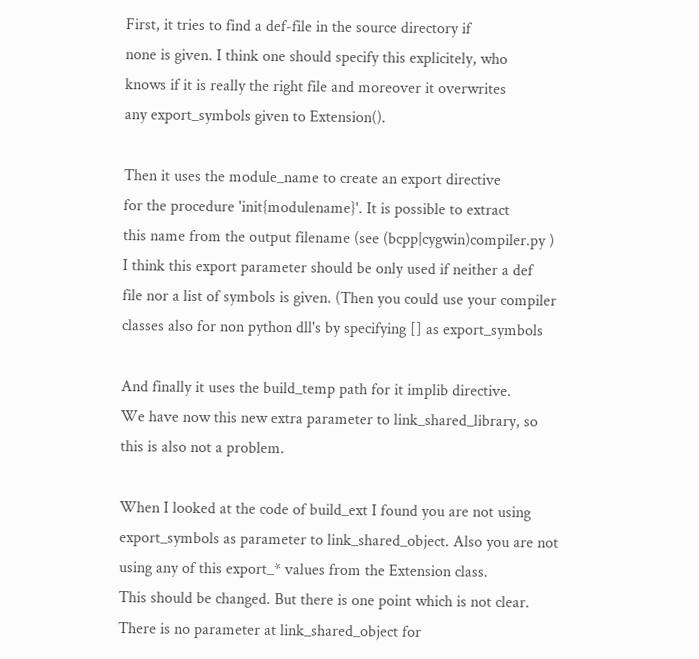First, it tries to find a def-file in the source directory if
none is given. I think one should specify this explicitely, who
knows if it is really the right file and moreover it overwrites
any export_symbols given to Extension().

Then it uses the module_name to create an export directive
for the procedure 'init{modulename}'. It is possible to extract
this name from the output filename (see (bcpp|cygwin)compiler.py )
I think this export parameter should be only used if neither a def
file nor a list of symbols is given. (Then you could use your compiler
classes also for non python dll's by specifying [] as export_symbols

And finally it uses the build_temp path for it implib directive.
We have now this new extra parameter to link_shared_library, so
this is also not a problem.

When I looked at the code of build_ext I found you are not using
export_symbols as parameter to link_shared_object. Also you are not
using any of this export_* values from the Extension class.
This should be changed. But there is one point which is not clear.
There is no parameter at link_shared_object for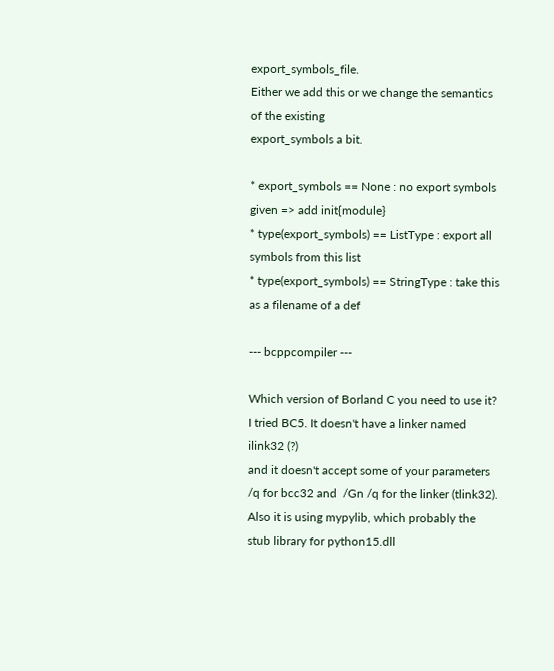export_symbols_file.
Either we add this or we change the semantics of the existing
export_symbols a bit.

* export_symbols == None : no export symbols given => add init{module}
* type(export_symbols) == ListType : export all symbols from this list
* type(export_symbols) == StringType : take this as a filename of a def

--- bcppcompiler ---

Which version of Borland C you need to use it?
I tried BC5. It doesn't have a linker named ilink32 (?)
and it doesn't accept some of your parameters
/q for bcc32 and  /Gn /q for the linker (tlink32).
Also it is using mypylib, which probably the
stub library for python15.dll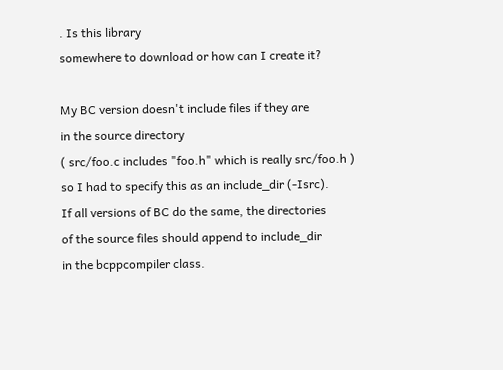. Is this library
somewhere to download or how can I create it?

My BC version doesn't include files if they are
in the source directory
( src/foo.c includes "foo.h" which is really src/foo.h )
so I had to specify this as an include_dir (-Isrc).
If all versions of BC do the same, the directories
of the source files should append to include_dir
in the bcppcompiler class.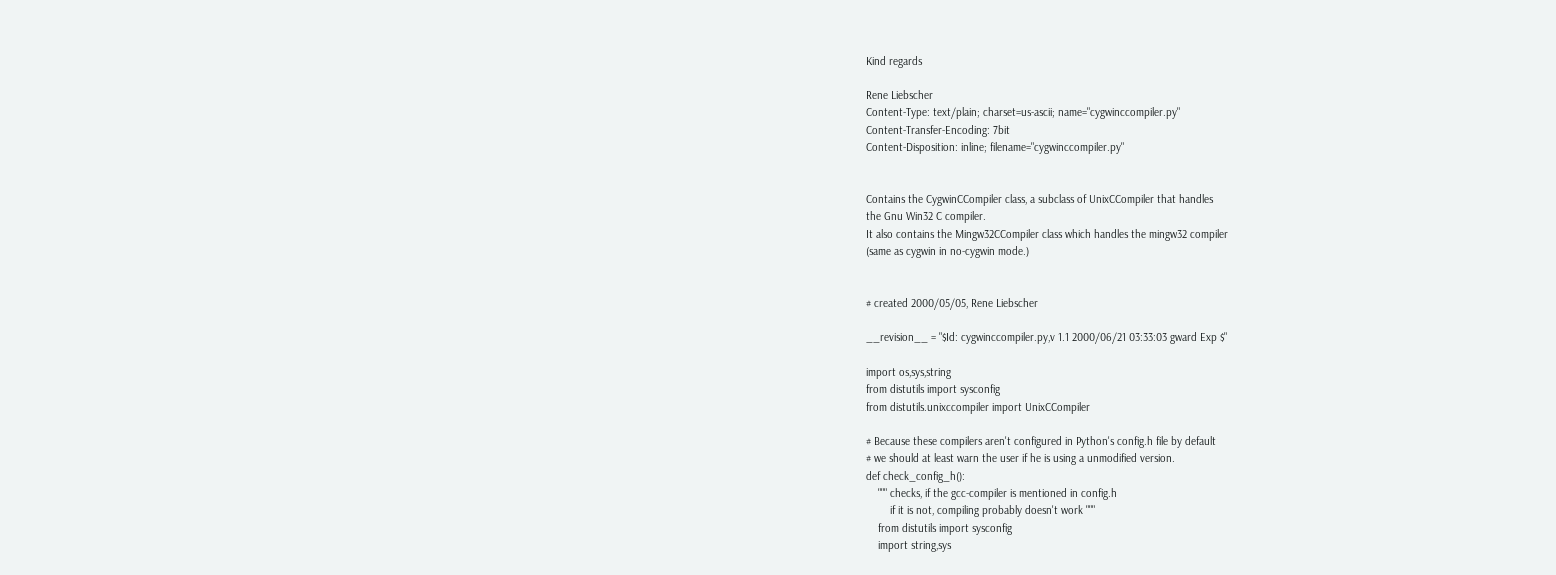Kind regards

Rene Liebscher
Content-Type: text/plain; charset=us-ascii; name="cygwinccompiler.py"
Content-Transfer-Encoding: 7bit
Content-Disposition: inline; filename="cygwinccompiler.py"


Contains the CygwinCCompiler class, a subclass of UnixCCompiler that handles
the Gnu Win32 C compiler.
It also contains the Mingw32CCompiler class which handles the mingw32 compiler
(same as cygwin in no-cygwin mode.)


# created 2000/05/05, Rene Liebscher

__revision__ = "$Id: cygwinccompiler.py,v 1.1 2000/06/21 03:33:03 gward Exp $"

import os,sys,string
from distutils import sysconfig
from distutils.unixccompiler import UnixCCompiler

# Because these compilers aren't configured in Python's config.h file by default
# we should at least warn the user if he is using a unmodified version.
def check_config_h():
    """ checks, if the gcc-compiler is mentioned in config.h
        if it is not, compiling probably doesn't work """
    from distutils import sysconfig
    import string,sys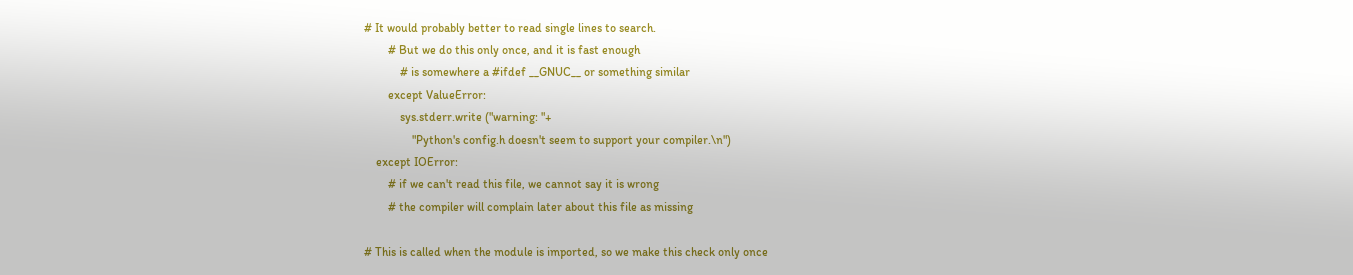# It would probably better to read single lines to search.
        # But we do this only once, and it is fast enough
            # is somewhere a #ifdef __GNUC__ or something similar
        except ValueError:
            sys.stderr.write ("warning: "+
                "Python's config.h doesn't seem to support your compiler.\n")
    except IOError:
        # if we can't read this file, we cannot say it is wrong
        # the compiler will complain later about this file as missing

# This is called when the module is imported, so we make this check only once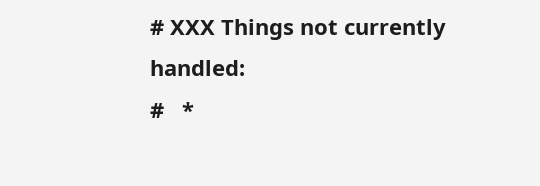# XXX Things not currently handled:
#   *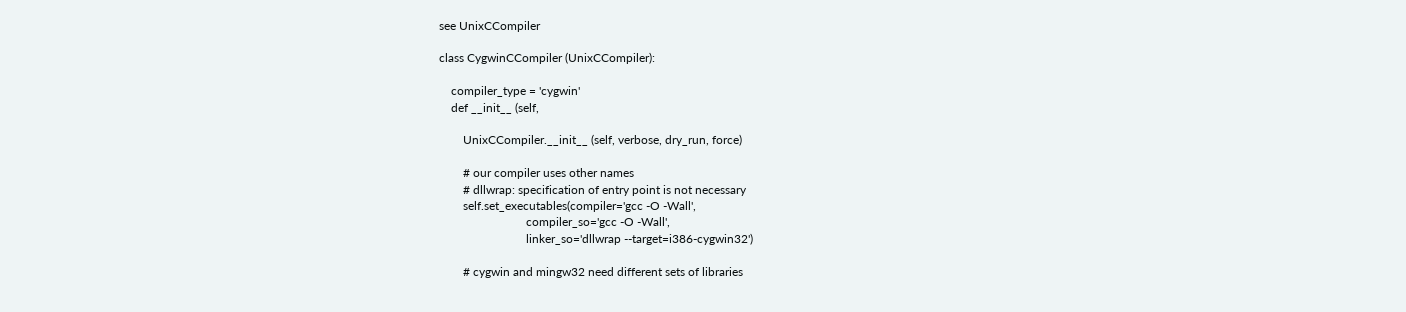see UnixCCompiler

class CygwinCCompiler (UnixCCompiler):

    compiler_type = 'cygwin'
    def __init__ (self,

        UnixCCompiler.__init__ (self, verbose, dry_run, force)

        # our compiler uses other names
        # dllwrap: specification of entry point is not necessary
        self.set_executables(compiler='gcc -O -Wall',
                             compiler_so='gcc -O -Wall',
                             linker_so='dllwrap --target=i386-cygwin32')

        # cygwin and mingw32 need different sets of libraries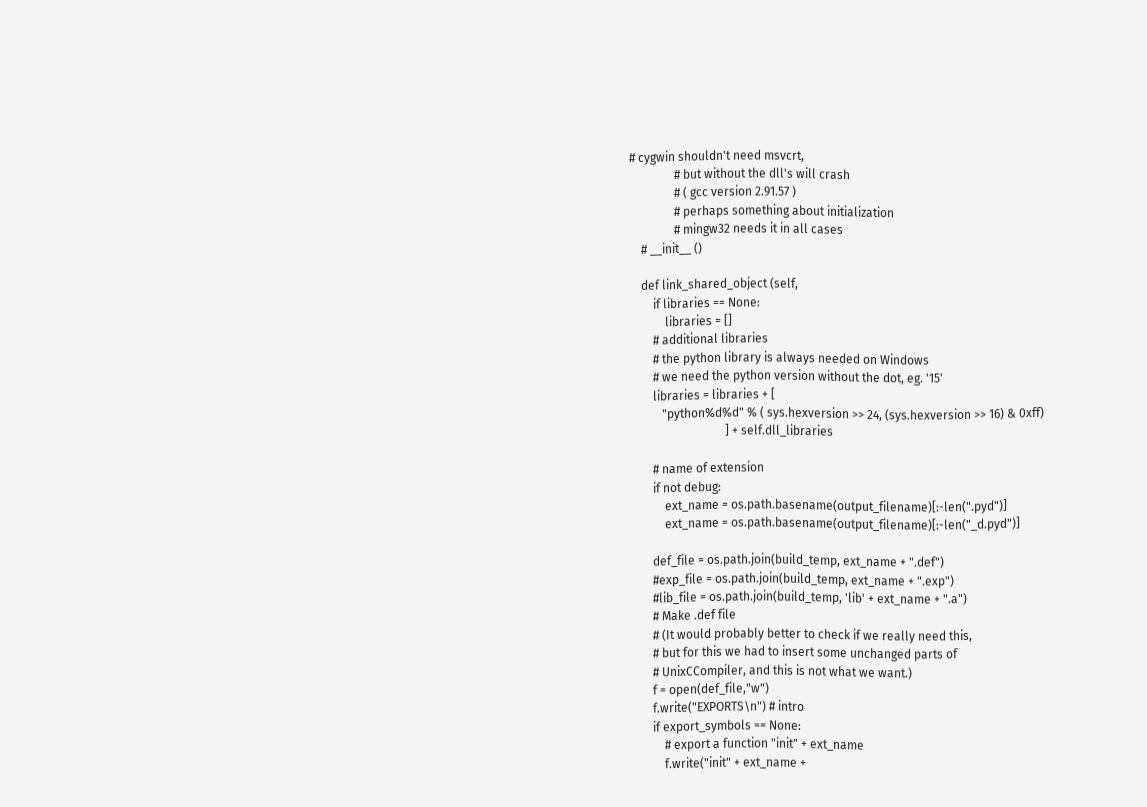# cygwin shouldn't need msvcrt,
               # but without the dll's will crash
               # ( gcc version 2.91.57 )
               # perhaps something about initialization
               # mingw32 needs it in all cases
    # __init__ ()

    def link_shared_object (self,
        if libraries == None:
            libraries = []
        # additional libraries
        # the python library is always needed on Windows
        # we need the python version without the dot, eg. '15'
        libraries = libraries + [
           "python%d%d" % ( sys.hexversion >> 24, (sys.hexversion >> 16) & 0xff)
                                ] + self.dll_libraries

        # name of extension
        if not debug:
            ext_name = os.path.basename(output_filename)[:-len(".pyd")]
            ext_name = os.path.basename(output_filename)[:-len("_d.pyd")]

        def_file = os.path.join(build_temp, ext_name + ".def")
        #exp_file = os.path.join(build_temp, ext_name + ".exp")
        #lib_file = os.path.join(build_temp, 'lib' + ext_name + ".a")
        # Make .def file
        # (It would probably better to check if we really need this,
        # but for this we had to insert some unchanged parts of
        # UnixCCompiler, and this is not what we want.)
        f = open(def_file,"w")
        f.write("EXPORTS\n") # intro
        if export_symbols == None:
            # export a function "init" + ext_name
            f.write("init" + ext_name +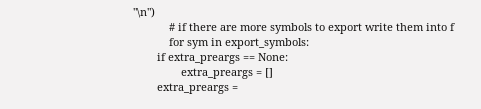"\n")
            # if there are more symbols to export write them into f
            for sym in export_symbols:
        if extra_preargs == None:
                extra_preargs = []
        extra_preargs =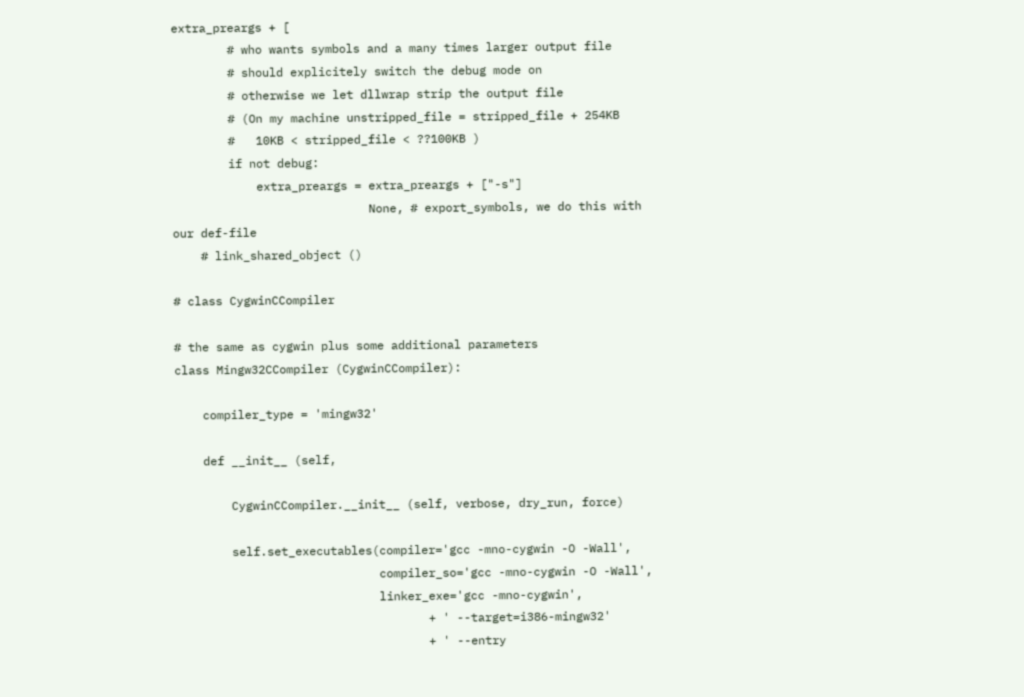extra_preargs + [
        # who wants symbols and a many times larger output file
        # should explicitely switch the debug mode on
        # otherwise we let dllwrap strip the output file
        # (On my machine unstripped_file = stripped_file + 254KB
        #   10KB < stripped_file < ??100KB )
        if not debug:
            extra_preargs = extra_preargs + ["-s"]
                            None, # export_symbols, we do this with our def-file
    # link_shared_object ()

# class CygwinCCompiler

# the same as cygwin plus some additional parameters
class Mingw32CCompiler (CygwinCCompiler):

    compiler_type = 'mingw32'

    def __init__ (self,

        CygwinCCompiler.__init__ (self, verbose, dry_run, force)

        self.set_executables(compiler='gcc -mno-cygwin -O -Wall',
                             compiler_so='gcc -mno-cygwin -O -Wall',
                             linker_exe='gcc -mno-cygwin',
                                    + ' --target=i386-mingw32'
                                    + ' --entry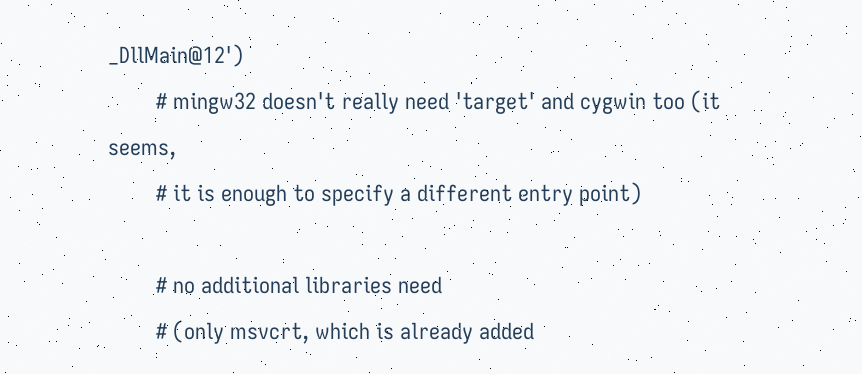_DllMain@12')
        # mingw32 doesn't really need 'target' and cygwin too (it seems,
        # it is enough to specify a different entry point)

        # no additional libraries need
        # (only msvcrt, which is already added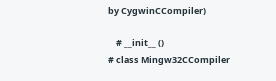by CygwinCCompiler)

    # __init__ ()
# class Mingw32CCompiler